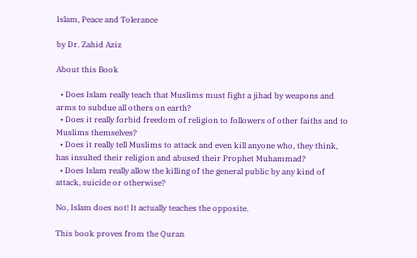Islam, Peace and Tolerance

by Dr. Zahid Aziz

About this Book

  • Does Islam really teach that Muslims must fight a jihad by weapons and arms to subdue all others on earth?
  • Does it really forbid freedom of religion to followers of other faiths and to Muslims themselves?
  • Does it really tell Muslims to attack and even kill anyone who, they think, has insulted their religion and abused their Prophet Muhammad?
  • Does Islam really allow the killing of the general public by any kind of attack, suicide or otherwise?

No, Islam does not! It actually teaches the opposite.

This book proves from the Quran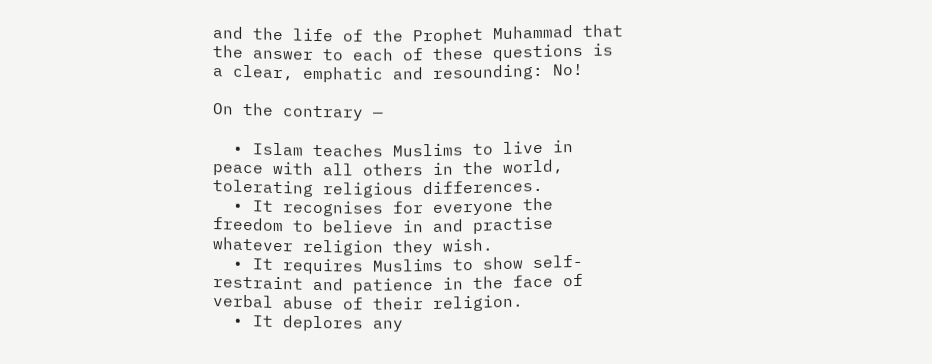and the life of the Prophet Muhammad that the answer to each of these questions is a clear, emphatic and resounding: No!

On the contrary —

  • Islam teaches Muslims to live in peace with all others in the world, tolerating religious differences.
  • It recognises for everyone the freedom to believe in and practise whatever religion they wish.
  • It requires Muslims to show self-restraint and patience in the face of verbal abuse of their religion.
  • It deplores any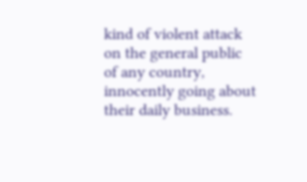kind of violent attack on the general public of any country, innocently going about their daily business.